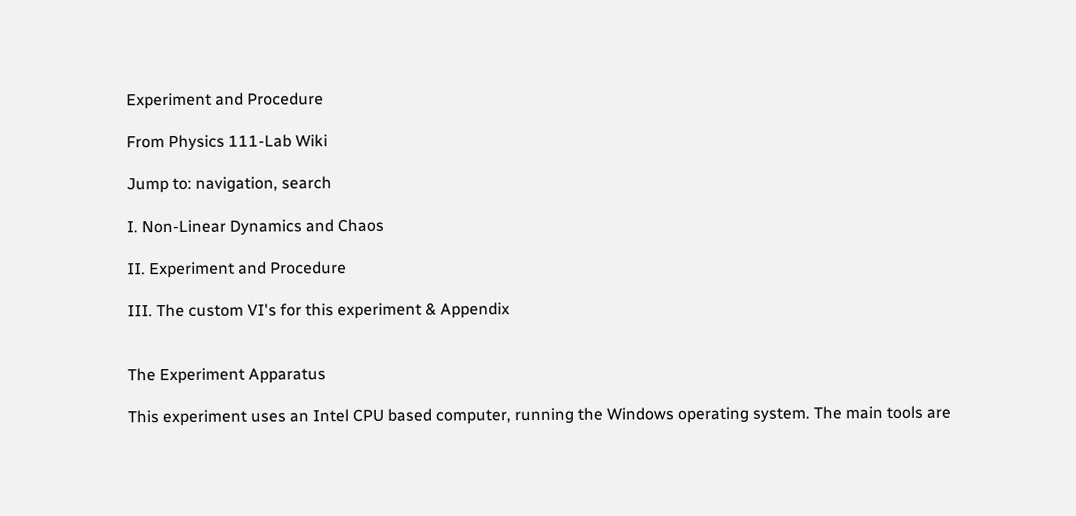Experiment and Procedure

From Physics 111-Lab Wiki

Jump to: navigation, search

I. Non-Linear Dynamics and Chaos

II. Experiment and Procedure

III. The custom VI's for this experiment & Appendix


The Experiment Apparatus

This experiment uses an Intel CPU based computer, running the Windows operating system. The main tools are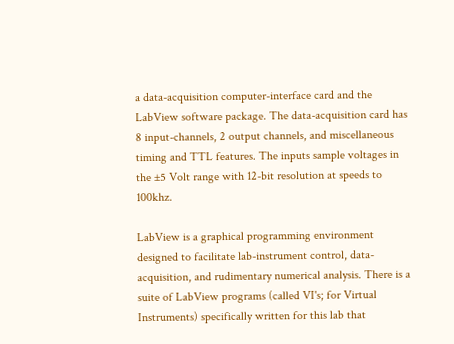a data-acquisition computer-interface card and the LabView software package. The data-acquisition card has 8 input-channels, 2 output channels, and miscellaneous timing and TTL features. The inputs sample voltages in the ±5 Volt range with 12-bit resolution at speeds to 100khz.

LabView is a graphical programming environment designed to facilitate lab-instrument control, data-acquisition, and rudimentary numerical analysis. There is a suite of LabView programs (called VI's; for Virtual Instruments) specifically written for this lab that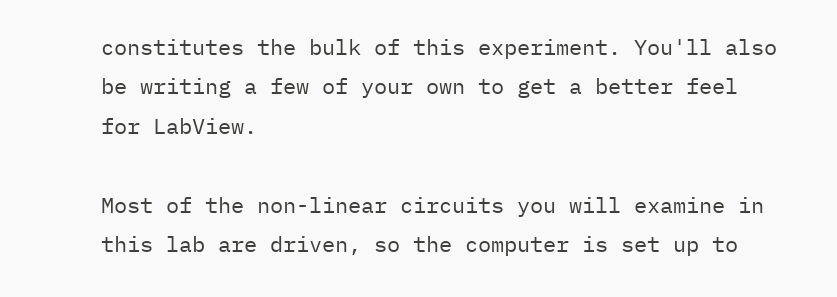constitutes the bulk of this experiment. You'll also be writing a few of your own to get a better feel for LabView.

Most of the non-linear circuits you will examine in this lab are driven, so the computer is set up to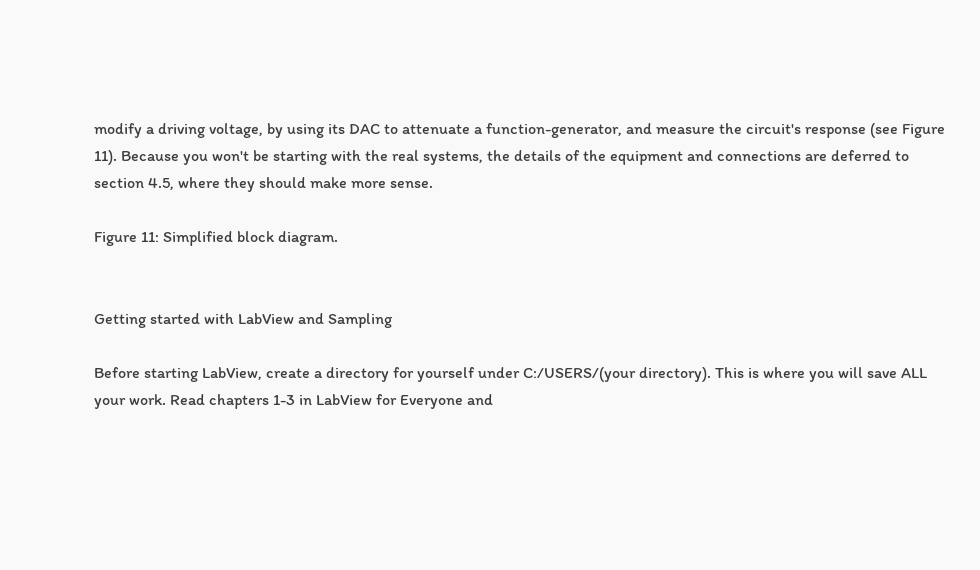modify a driving voltage, by using its DAC to attenuate a function-generator, and measure the circuit's response (see Figure 11). Because you won't be starting with the real systems, the details of the equipment and connections are deferred to section 4.5, where they should make more sense.

Figure 11: Simplified block diagram.


Getting started with LabView and Sampling

Before starting LabView, create a directory for yourself under C:/USERS/(your directory). This is where you will save ALL your work. Read chapters 1-3 in LabView for Everyone and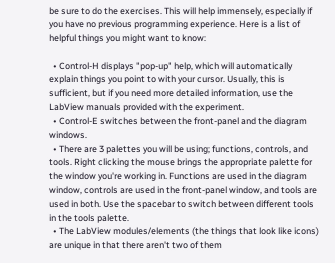be sure to do the exercises. This will help immensely, especially if you have no previous programming experience. Here is a list of helpful things you might want to know:

  • Control-H displays "pop-up" help, which will automatically explain things you point to with your cursor. Usually, this is sufficient, but if you need more detailed information, use the LabView manuals provided with the experiment.
  • Control-E switches between the front-panel and the diagram windows.
  • There are 3 palettes you will be using; functions, controls, and tools. Right clicking the mouse brings the appropriate palette for the window you're working in. Functions are used in the diagram window, controls are used in the front-panel window, and tools are used in both. Use the spacebar to switch between different tools in the tools palette.
  • The LabView modules/elements (the things that look like icons) are unique in that there aren't two of them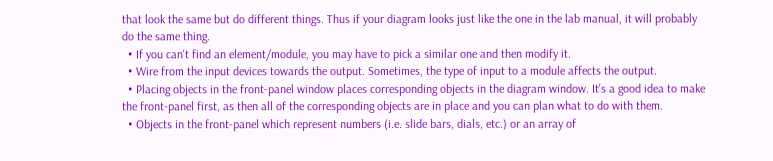that look the same but do different things. Thus if your diagram looks just like the one in the lab manual, it will probably do the same thing.
  • If you can't find an element/module, you may have to pick a similar one and then modify it.
  • Wire from the input devices towards the output. Sometimes, the type of input to a module affects the output.
  • Placing objects in the front-panel window places corresponding objects in the diagram window. It's a good idea to make the front-panel first, as then all of the corresponding objects are in place and you can plan what to do with them.
  • Objects in the front-panel which represent numbers (i.e. slide bars, dials, etc.) or an array of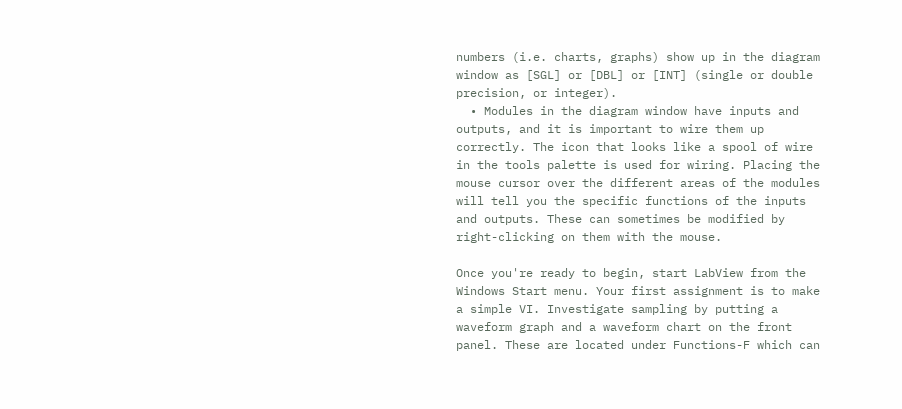numbers (i.e. charts, graphs) show up in the diagram window as [SGL] or [DBL] or [INT] (single or double precision, or integer).
  • Modules in the diagram window have inputs and outputs, and it is important to wire them up correctly. The icon that looks like a spool of wire in the tools palette is used for wiring. Placing the mouse cursor over the different areas of the modules will tell you the specific functions of the inputs and outputs. These can sometimes be modified by right-clicking on them with the mouse.

Once you're ready to begin, start LabView from the Windows Start menu. Your first assignment is to make a simple VI. Investigate sampling by putting a waveform graph and a waveform chart on the front panel. These are located under Functions-F which can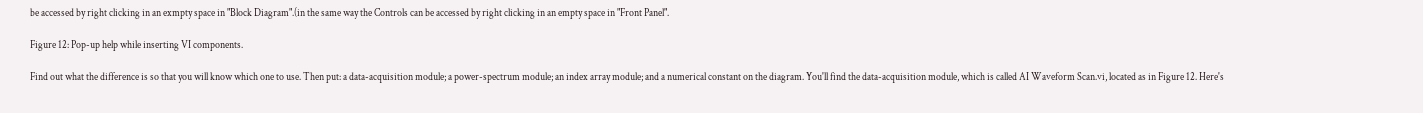be accessed by right clicking in an exmpty space in "Block Diagram".(in the same way the Controls can be accessed by right clicking in an empty space in "Front Panel".

Figure 12: Pop-up help while inserting VI components.

Find out what the difference is so that you will know which one to use. Then put: a data-acquisition module; a power-spectrum module; an index array module; and a numerical constant on the diagram. You'll find the data-acquisition module, which is called AI Waveform Scan.vi, located as in Figure 12. Here's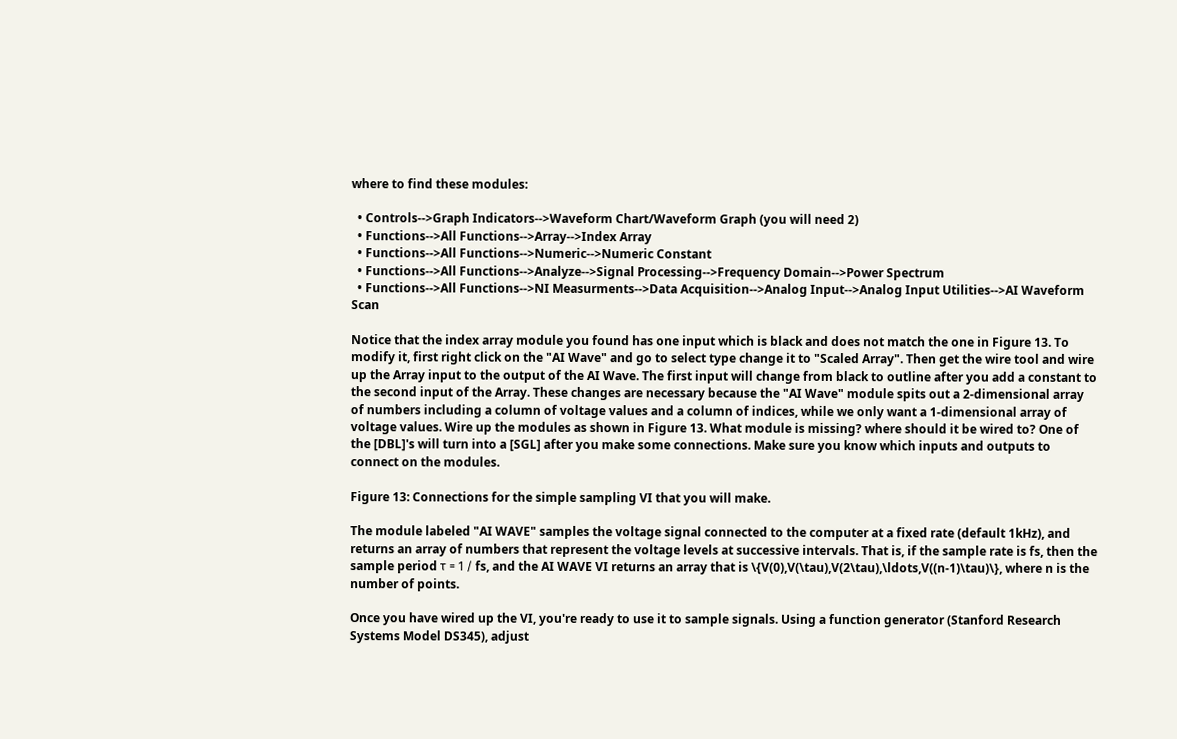where to find these modules:

  • Controls-->Graph Indicators-->Waveform Chart/Waveform Graph (you will need 2)
  • Functions-->All Functions-->Array-->Index Array
  • Functions-->All Functions-->Numeric-->Numeric Constant
  • Functions-->All Functions-->Analyze-->Signal Processing-->Frequency Domain-->Power Spectrum
  • Functions-->All Functions-->NI Measurments-->Data Acquisition-->Analog Input-->Analog Input Utilities-->AI Waveform Scan

Notice that the index array module you found has one input which is black and does not match the one in Figure 13. To modify it, first right click on the "AI Wave" and go to select type change it to "Scaled Array". Then get the wire tool and wire up the Array input to the output of the AI Wave. The first input will change from black to outline after you add a constant to the second input of the Array. These changes are necessary because the "AI Wave" module spits out a 2-dimensional array of numbers including a column of voltage values and a column of indices, while we only want a 1-dimensional array of voltage values. Wire up the modules as shown in Figure 13. What module is missing? where should it be wired to? One of the [DBL]'s will turn into a [SGL] after you make some connections. Make sure you know which inputs and outputs to connect on the modules.

Figure 13: Connections for the simple sampling VI that you will make.

The module labeled "AI WAVE" samples the voltage signal connected to the computer at a fixed rate (default 1kHz), and returns an array of numbers that represent the voltage levels at successive intervals. That is, if the sample rate is fs, then the sample period τ = 1 / fs, and the AI WAVE VI returns an array that is \{V(0),V(\tau),V(2\tau),\ldots,V((n-1)\tau)\}, where n is the number of points.

Once you have wired up the VI, you're ready to use it to sample signals. Using a function generator (Stanford Research Systems Model DS345), adjust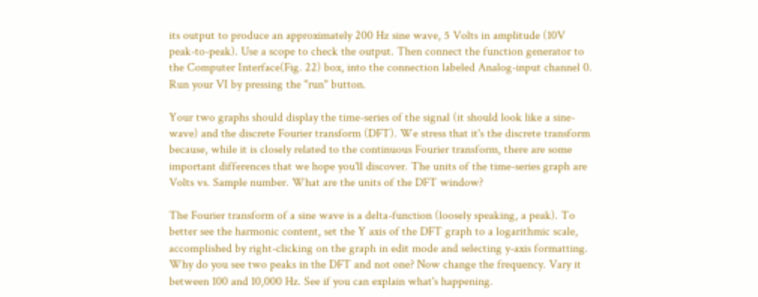its output to produce an approximately 200 Hz sine wave, 5 Volts in amplitude (10V peak-to-peak). Use a scope to check the output. Then connect the function generator to the Computer Interface(Fig. 22) box, into the connection labeled Analog-input channel 0. Run your VI by pressing the "run" button.

Your two graphs should display the time-series of the signal (it should look like a sine-wave) and the discrete Fourier transform (DFT). We stress that it's the discrete transform because, while it is closely related to the continuous Fourier transform, there are some important differences that we hope you'll discover. The units of the time-series graph are Volts vs. Sample number. What are the units of the DFT window?

The Fourier transform of a sine wave is a delta-function (loosely speaking, a peak). To better see the harmonic content, set the Y axis of the DFT graph to a logarithmic scale, accomplished by right-clicking on the graph in edit mode and selecting y-axis formatting. Why do you see two peaks in the DFT and not one? Now change the frequency. Vary it between 100 and 10,000 Hz. See if you can explain what's happening.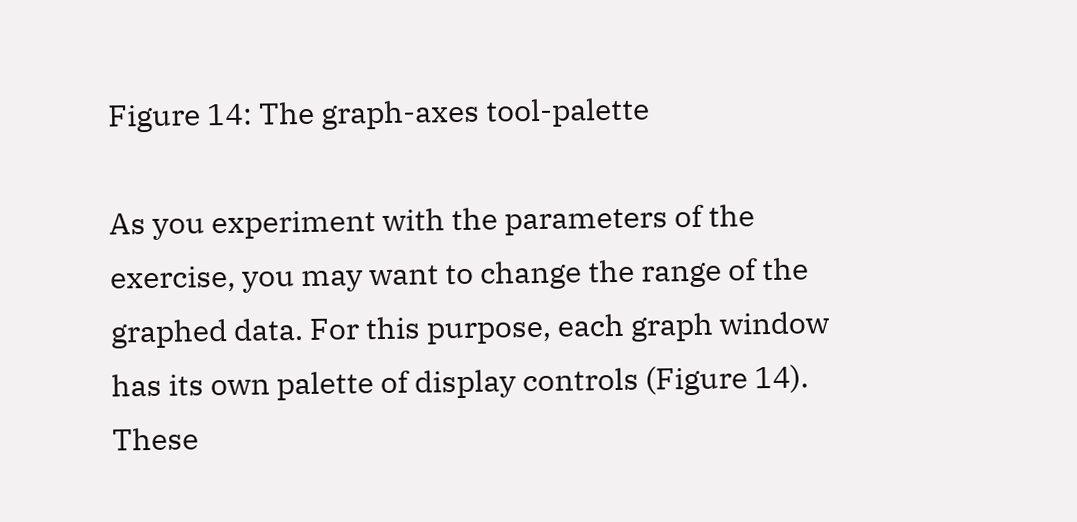Figure 14: The graph-axes tool-palette

As you experiment with the parameters of the exercise, you may want to change the range of the graphed data. For this purpose, each graph window has its own palette of display controls (Figure 14). These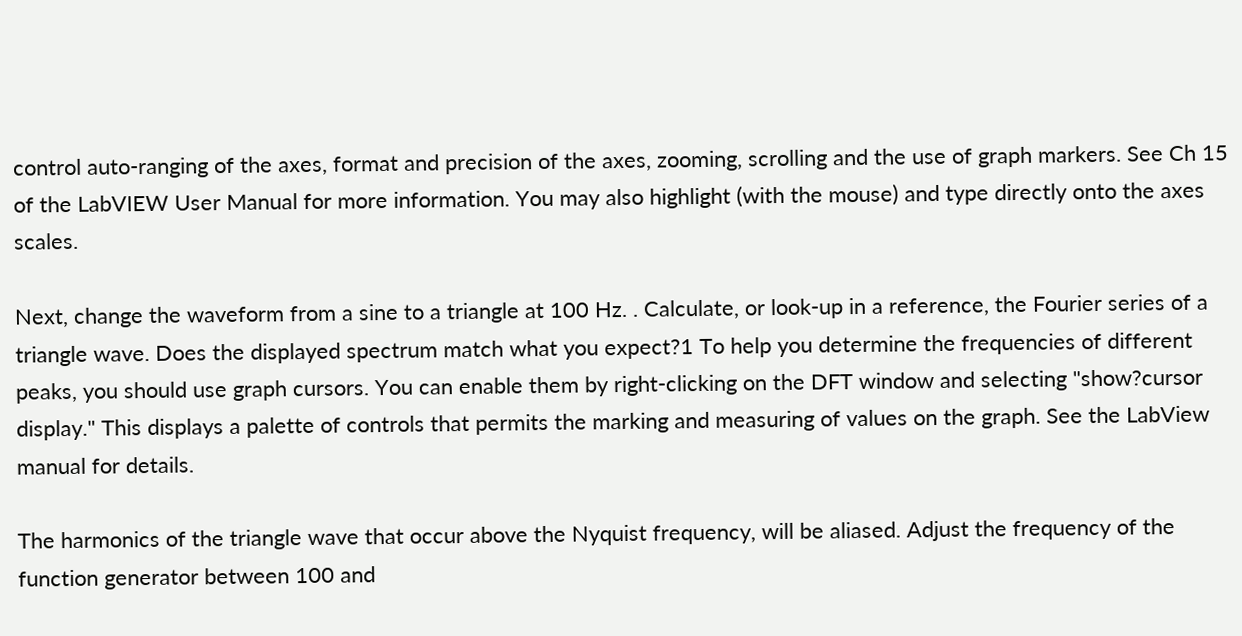control auto-ranging of the axes, format and precision of the axes, zooming, scrolling and the use of graph markers. See Ch 15 of the LabVIEW User Manual for more information. You may also highlight (with the mouse) and type directly onto the axes scales.

Next, change the waveform from a sine to a triangle at 100 Hz. . Calculate, or look-up in a reference, the Fourier series of a triangle wave. Does the displayed spectrum match what you expect?1 To help you determine the frequencies of different peaks, you should use graph cursors. You can enable them by right-clicking on the DFT window and selecting "show?cursor display." This displays a palette of controls that permits the marking and measuring of values on the graph. See the LabView manual for details.

The harmonics of the triangle wave that occur above the Nyquist frequency, will be aliased. Adjust the frequency of the function generator between 100 and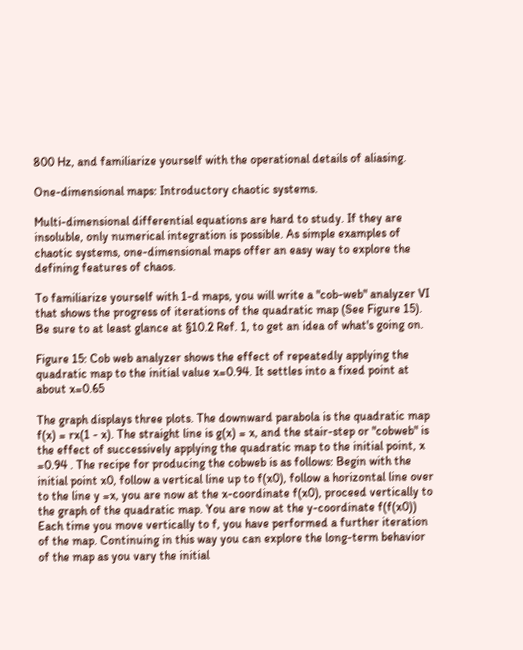800 Hz, and familiarize yourself with the operational details of aliasing.

One-dimensional maps: Introductory chaotic systems.

Multi-dimensional differential equations are hard to study. If they are insoluble, only numerical integration is possible. As simple examples of chaotic systems, one-dimensional maps offer an easy way to explore the defining features of chaos.

To familiarize yourself with 1-d maps, you will write a "cob-web" analyzer VI that shows the progress of iterations of the quadratic map (See Figure 15). Be sure to at least glance at §10.2 Ref. 1, to get an idea of what's going on.

Figure 15: Cob web analyzer shows the effect of repeatedly applying the quadratic map to the initial value x=0.94. It settles into a fixed point at about x=0.65

The graph displays three plots. The downward parabola is the quadratic map f(x) = rx(1 - x). The straight line is g(x) = x, and the stair-step or "cobweb" is the effect of successively applying the quadratic map to the initial point, x =0.94 . The recipe for producing the cobweb is as follows: Begin with the initial point x0, follow a vertical line up to f(x0), follow a horizontal line over to the line y =x, you are now at the x-coordinate f(x0), proceed vertically to the graph of the quadratic map. You are now at the y-coordinate f(f(x0)) Each time you move vertically to f, you have performed a further iteration of the map. Continuing in this way you can explore the long-term behavior of the map as you vary the initial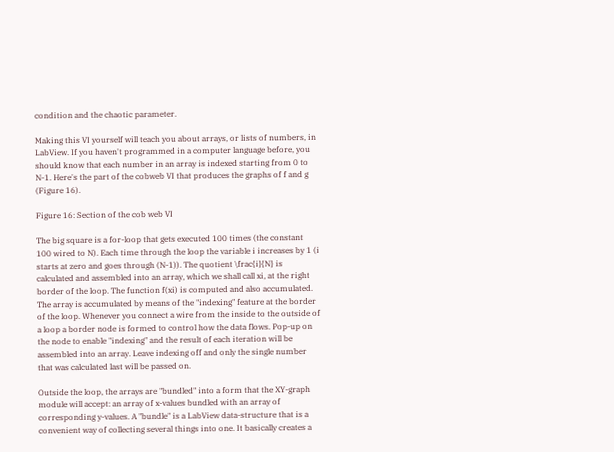condition and the chaotic parameter.

Making this VI yourself will teach you about arrays, or lists of numbers, in LabView. If you haven't programmed in a computer language before, you should know that each number in an array is indexed starting from 0 to N-1. Here's the part of the cobweb VI that produces the graphs of f and g (Figure 16).

Figure 16: Section of the cob web VI

The big square is a for-loop that gets executed 100 times (the constant 100 wired to N). Each time through the loop the variable i increases by 1 (i starts at zero and goes through (N-1)). The quotient \frac{i}{N} is calculated and assembled into an array, which we shall call xi, at the right border of the loop. The function f(xi) is computed and also accumulated. The array is accumulated by means of the "indexing" feature at the border of the loop. Whenever you connect a wire from the inside to the outside of a loop a border node is formed to control how the data flows. Pop-up on the node to enable "indexing" and the result of each iteration will be assembled into an array. Leave indexing off and only the single number that was calculated last will be passed on.

Outside the loop, the arrays are "bundled" into a form that the XY-graph module will accept: an array of x-values bundled with an array of corresponding y-values. A "bundle" is a LabView data-structure that is a convenient way of collecting several things into one. It basically creates a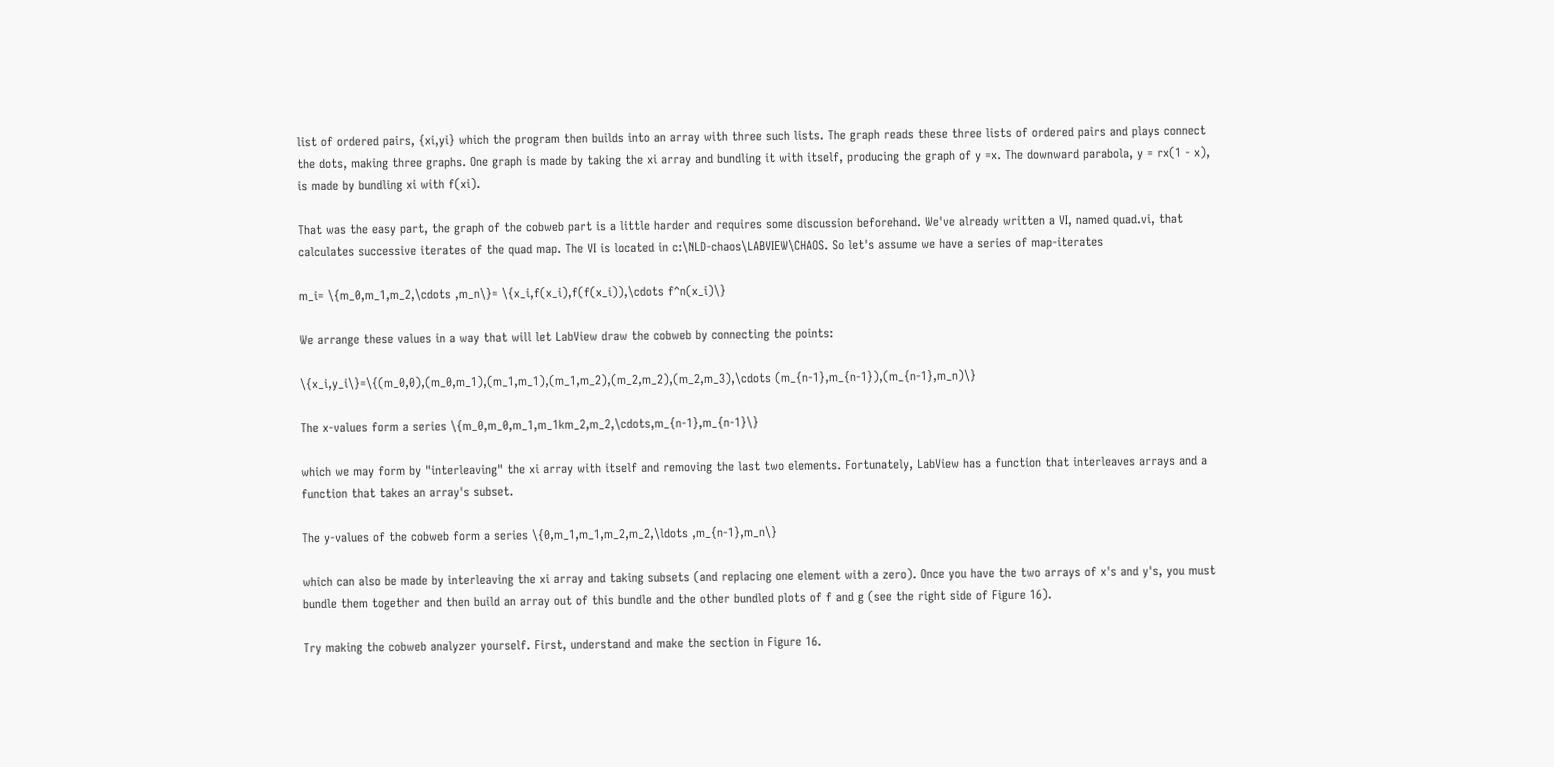list of ordered pairs, {xi,yi} which the program then builds into an array with three such lists. The graph reads these three lists of ordered pairs and plays connect the dots, making three graphs. One graph is made by taking the xi array and bundling it with itself, producing the graph of y =x. The downward parabola, y = rx(1 - x), is made by bundling xi with f(xi).

That was the easy part, the graph of the cobweb part is a little harder and requires some discussion beforehand. We've already written a VI, named quad.vi, that calculates successive iterates of the quad map. The VI is located in c:\NLD-chaos\LABVIEW\CHAOS. So let's assume we have a series of map-iterates

m_i= \{m_0,m_1,m_2,\cdots ,m_n\}= \{x_i,f(x_i),f(f(x_i)),\cdots f^n(x_i)\}

We arrange these values in a way that will let LabView draw the cobweb by connecting the points:

\{x_i,y_i\}=\{(m_0,0),(m_0,m_1),(m_1,m_1),(m_1,m_2),(m_2,m_2),(m_2,m_3),\cdots (m_{n-1},m_{n-1}),(m_{n-1},m_n)\}

The x-values form a series \{m_0,m_0,m_1,m_1km_2,m_2,\cdots,m_{n-1},m_{n-1}\}

which we may form by "interleaving" the xi array with itself and removing the last two elements. Fortunately, LabView has a function that interleaves arrays and a function that takes an array's subset.

The y-values of the cobweb form a series \{0,m_1,m_1,m_2,m_2,\ldots ,m_{n-1},m_n\}

which can also be made by interleaving the xi array and taking subsets (and replacing one element with a zero). Once you have the two arrays of x's and y's, you must bundle them together and then build an array out of this bundle and the other bundled plots of f and g (see the right side of Figure 16).

Try making the cobweb analyzer yourself. First, understand and make the section in Figure 16.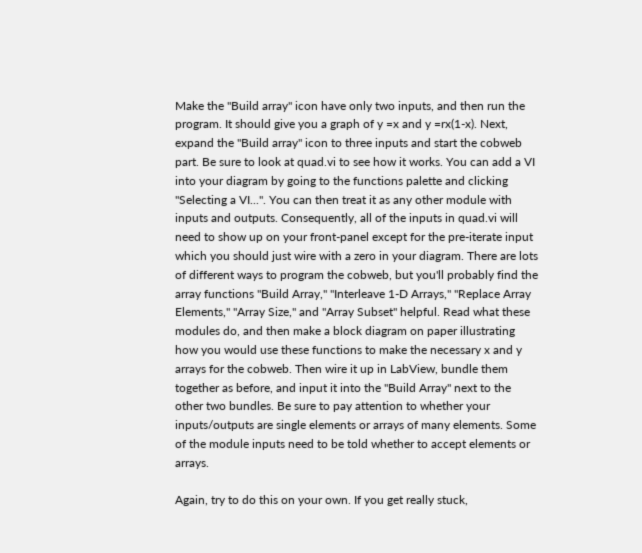Make the "Build array" icon have only two inputs, and then run the program. It should give you a graph of y =x and y =rx(1-x). Next, expand the "Build array" icon to three inputs and start the cobweb part. Be sure to look at quad.vi to see how it works. You can add a VI into your diagram by going to the functions palette and clicking "Selecting a VI...". You can then treat it as any other module with inputs and outputs. Consequently, all of the inputs in quad.vi will need to show up on your front-panel except for the pre-iterate input which you should just wire with a zero in your diagram. There are lots of different ways to program the cobweb, but you'll probably find the array functions "Build Array," "Interleave 1-D Arrays," "Replace Array Elements," "Array Size," and "Array Subset" helpful. Read what these modules do, and then make a block diagram on paper illustrating how you would use these functions to make the necessary x and y arrays for the cobweb. Then wire it up in LabView, bundle them together as before, and input it into the "Build Array" next to the other two bundles. Be sure to pay attention to whether your inputs/outputs are single elements or arrays of many elements. Some of the module inputs need to be told whether to accept elements or arrays.

Again, try to do this on your own. If you get really stuck,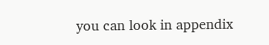you can look in appendix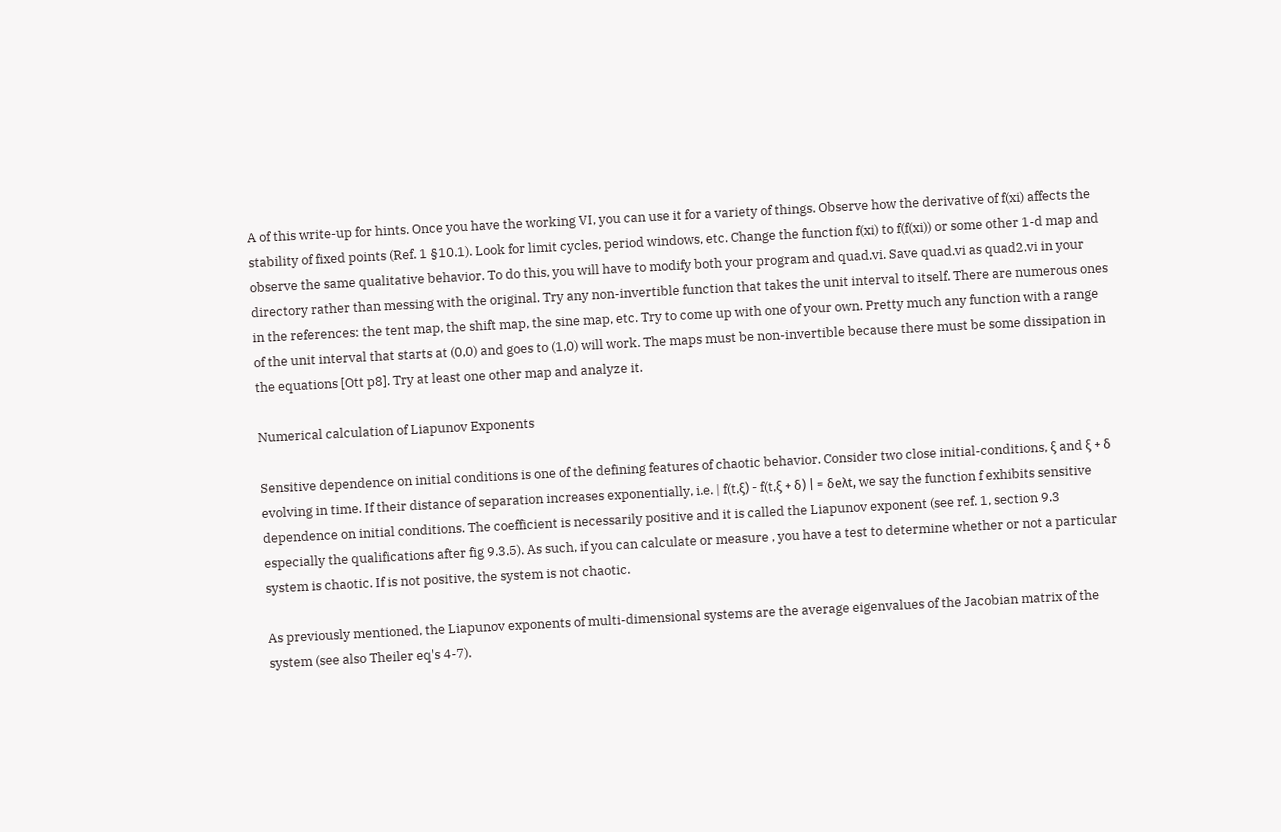A of this write-up for hints. Once you have the working VI, you can use it for a variety of things. Observe how the derivative of f(xi) affects the stability of fixed points (Ref. 1 §10.1). Look for limit cycles, period windows, etc. Change the function f(xi) to f(f(xi)) or some other 1-d map and observe the same qualitative behavior. To do this, you will have to modify both your program and quad.vi. Save quad.vi as quad2.vi in your directory rather than messing with the original. Try any non-invertible function that takes the unit interval to itself. There are numerous ones in the references: the tent map, the shift map, the sine map, etc. Try to come up with one of your own. Pretty much any function with a range of the unit interval that starts at (0,0) and goes to (1,0) will work. The maps must be non-invertible because there must be some dissipation in the equations [Ott p8]. Try at least one other map and analyze it.

Numerical calculation of Liapunov Exponents

Sensitive dependence on initial conditions is one of the defining features of chaotic behavior. Consider two close initial-conditions, ξ and ξ + δ evolving in time. If their distance of separation increases exponentially, i.e. | f(t,ξ) - f(t,ξ + δ) | = δeλt, we say the function f exhibits sensitive dependence on initial conditions. The coefficient is necessarily positive and it is called the Liapunov exponent (see ref. 1, section 9.3 especially the qualifications after fig 9.3.5). As such, if you can calculate or measure , you have a test to determine whether or not a particular system is chaotic. If is not positive, the system is not chaotic.

As previously mentioned, the Liapunov exponents of multi-dimensional systems are the average eigenvalues of the Jacobian matrix of the system (see also Theiler eq's 4-7).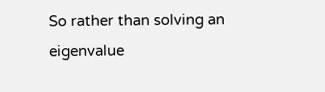So rather than solving an eigenvalue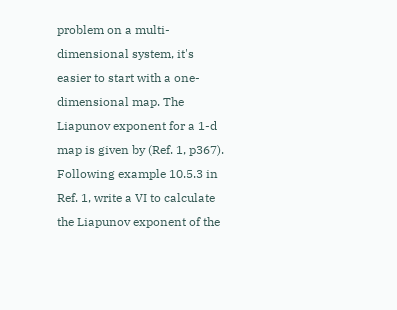problem on a multi-dimensional system, it's easier to start with a one-dimensional map. The Liapunov exponent for a 1-d map is given by (Ref. 1, p367). Following example 10.5.3 in Ref. 1, write a VI to calculate the Liapunov exponent of the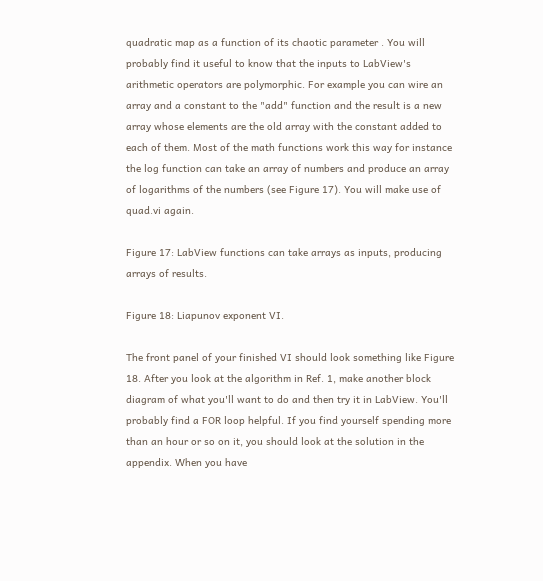quadratic map as a function of its chaotic parameter . You will probably find it useful to know that the inputs to LabView's arithmetic operators are polymorphic. For example you can wire an array and a constant to the "add" function and the result is a new array whose elements are the old array with the constant added to each of them. Most of the math functions work this way for instance the log function can take an array of numbers and produce an array of logarithms of the numbers (see Figure 17). You will make use of quad.vi again.

Figure 17: LabView functions can take arrays as inputs, producing arrays of results.

Figure 18: Liapunov exponent VI.

The front panel of your finished VI should look something like Figure 18. After you look at the algorithm in Ref. 1, make another block diagram of what you'll want to do and then try it in LabView. You'll probably find a FOR loop helpful. If you find yourself spending more than an hour or so on it, you should look at the solution in the appendix. When you have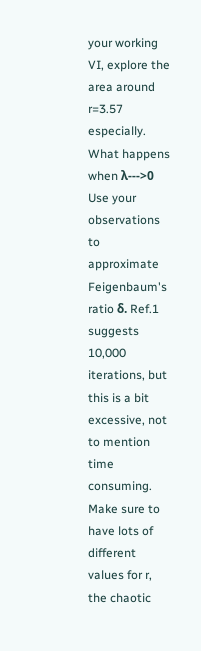your working VI, explore the area around r=3.57 especially. What happens when λ--->0 Use your observations to approximate Feigenbaum's ratio δ. Ref.1 suggests 10,000 iterations, but this is a bit excessive, not to mention time consuming. Make sure to have lots of different values for r, the chaotic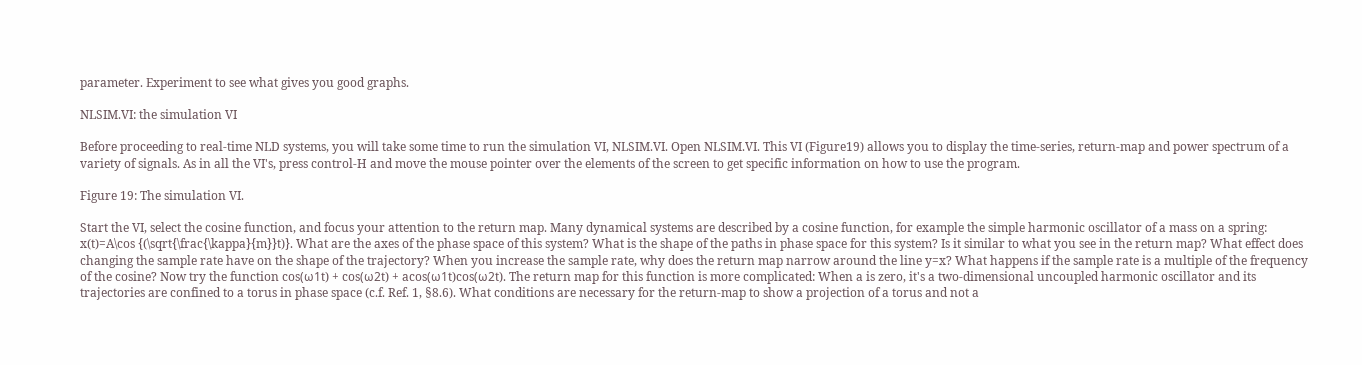parameter. Experiment to see what gives you good graphs.

NLSIM.VI: the simulation VI

Before proceeding to real-time NLD systems, you will take some time to run the simulation VI, NLSIM.VI. Open NLSIM.VI. This VI (Figure19) allows you to display the time-series, return-map and power spectrum of a variety of signals. As in all the VI's, press control-H and move the mouse pointer over the elements of the screen to get specific information on how to use the program.

Figure 19: The simulation VI.

Start the VI, select the cosine function, and focus your attention to the return map. Many dynamical systems are described by a cosine function, for example the simple harmonic oscillator of a mass on a spring: x(t)=A\cos {(\sqrt{\frac{\kappa}{m}}t)}. What are the axes of the phase space of this system? What is the shape of the paths in phase space for this system? Is it similar to what you see in the return map? What effect does changing the sample rate have on the shape of the trajectory? When you increase the sample rate, why does the return map narrow around the line y=x? What happens if the sample rate is a multiple of the frequency of the cosine? Now try the function cos(ω1t) + cos(ω2t) + acos(ω1t)cos(ω2t). The return map for this function is more complicated: When a is zero, it's a two-dimensional uncoupled harmonic oscillator and its trajectories are confined to a torus in phase space (c.f. Ref. 1, §8.6). What conditions are necessary for the return-map to show a projection of a torus and not a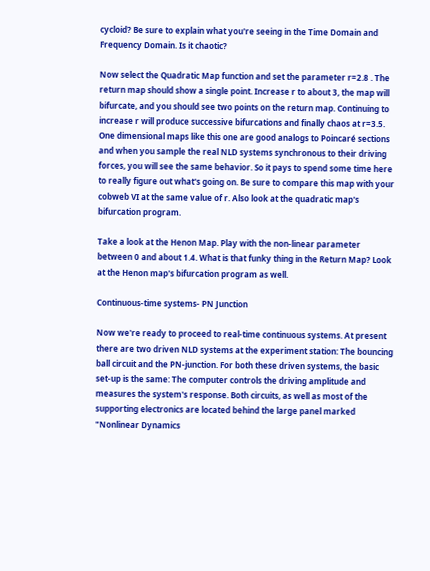cycloid? Be sure to explain what you're seeing in the Time Domain and Frequency Domain. Is it chaotic?

Now select the Quadratic Map function and set the parameter r=2.8 . The return map should show a single point. Increase r to about 3, the map will bifurcate, and you should see two points on the return map. Continuing to increase r will produce successive bifurcations and finally chaos at r=3.5. One dimensional maps like this one are good analogs to Poincaré sections and when you sample the real NLD systems synchronous to their driving forces, you will see the same behavior. So it pays to spend some time here to really figure out what's going on. Be sure to compare this map with your cobweb VI at the same value of r. Also look at the quadratic map's bifurcation program.

Take a look at the Henon Map. Play with the non-linear parameter between 0 and about 1.4. What is that funky thing in the Return Map? Look at the Henon map's bifurcation program as well.

Continuous-time systems- PN Junction

Now we're ready to proceed to real-time continuous systems. At present there are two driven NLD systems at the experiment station: The bouncing ball circuit and the PN-junction. For both these driven systems, the basic set-up is the same: The computer controls the driving amplitude and measures the system's response. Both circuits, as well as most of the supporting electronics are located behind the large panel marked "Nonlinear Dynamics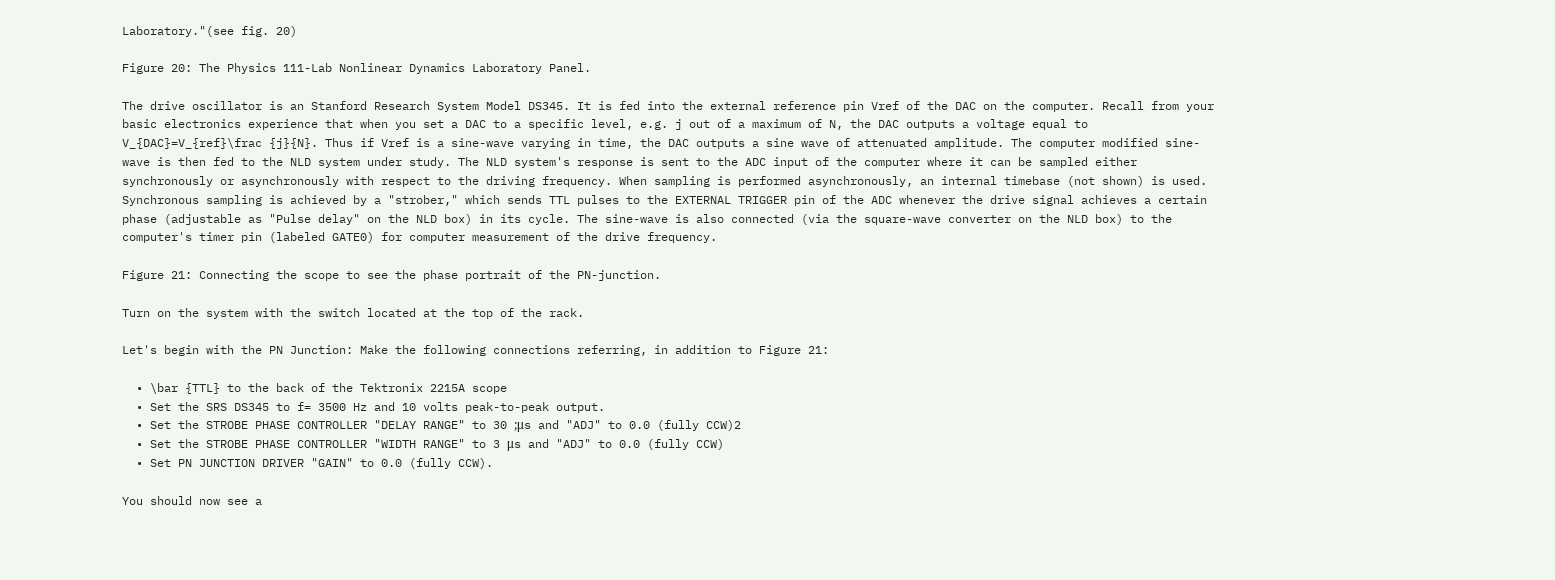Laboratory."(see fig. 20)

Figure 20: The Physics 111-Lab Nonlinear Dynamics Laboratory Panel.

The drive oscillator is an Stanford Research System Model DS345. It is fed into the external reference pin Vref of the DAC on the computer. Recall from your basic electronics experience that when you set a DAC to a specific level, e.g. j out of a maximum of N, the DAC outputs a voltage equal to V_{DAC}=V_{ref}\frac {j}{N}. Thus if Vref is a sine-wave varying in time, the DAC outputs a sine wave of attenuated amplitude. The computer modified sine-wave is then fed to the NLD system under study. The NLD system's response is sent to the ADC input of the computer where it can be sampled either synchronously or asynchronously with respect to the driving frequency. When sampling is performed asynchronously, an internal timebase (not shown) is used. Synchronous sampling is achieved by a "strober," which sends TTL pulses to the EXTERNAL TRIGGER pin of the ADC whenever the drive signal achieves a certain phase (adjustable as "Pulse delay" on the NLD box) in its cycle. The sine-wave is also connected (via the square-wave converter on the NLD box) to the computer's timer pin (labeled GATE0) for computer measurement of the drive frequency.

Figure 21: Connecting the scope to see the phase portrait of the PN-junction.

Turn on the system with the switch located at the top of the rack.

Let's begin with the PN Junction: Make the following connections referring, in addition to Figure 21:

  • \bar {TTL} to the back of the Tektronix 2215A scope
  • Set the SRS DS345 to f= 3500 Hz and 10 volts peak-to-peak output.
  • Set the STROBE PHASE CONTROLLER "DELAY RANGE" to 30 ;μs and "ADJ" to 0.0 (fully CCW)2
  • Set the STROBE PHASE CONTROLLER "WIDTH RANGE" to 3 μs and "ADJ" to 0.0 (fully CCW)
  • Set PN JUNCTION DRIVER "GAIN" to 0.0 (fully CCW).

You should now see a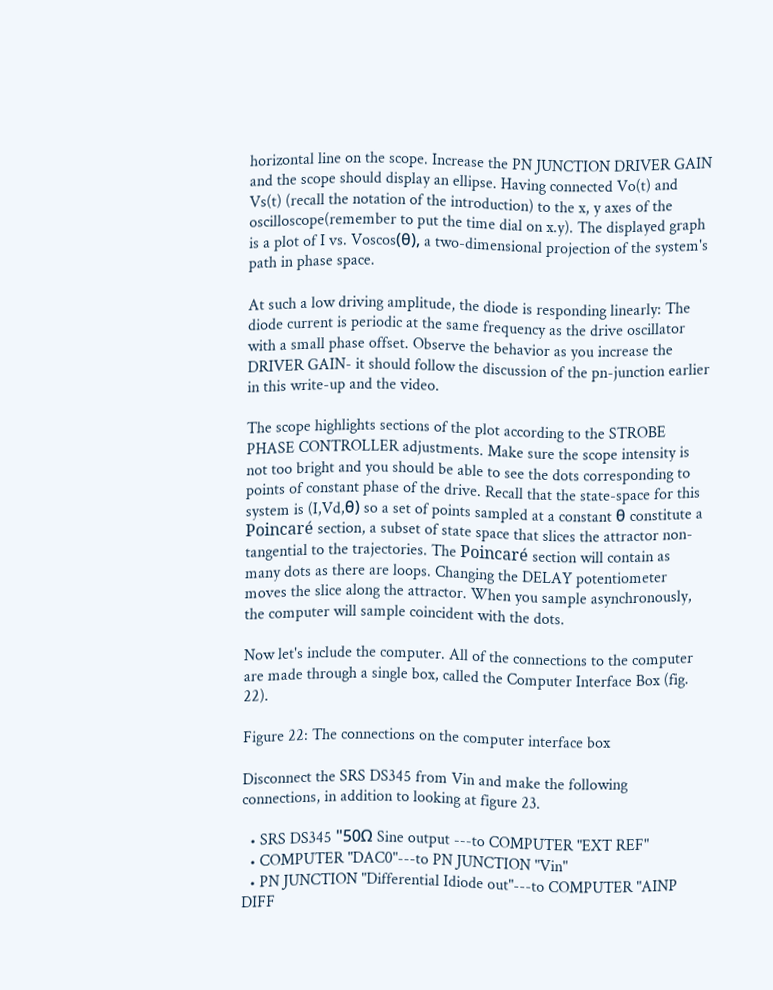horizontal line on the scope. Increase the PN JUNCTION DRIVER GAIN and the scope should display an ellipse. Having connected Vo(t) and Vs(t) (recall the notation of the introduction) to the x, y axes of the oscilloscope(remember to put the time dial on x.y). The displayed graph is a plot of I vs. Voscos(θ), a two-dimensional projection of the system's path in phase space.

At such a low driving amplitude, the diode is responding linearly: The diode current is periodic at the same frequency as the drive oscillator with a small phase offset. Observe the behavior as you increase the DRIVER GAIN- it should follow the discussion of the pn-junction earlier in this write-up and the video.

The scope highlights sections of the plot according to the STROBE PHASE CONTROLLER adjustments. Make sure the scope intensity is not too bright and you should be able to see the dots corresponding to points of constant phase of the drive. Recall that the state-space for this system is (I,Vd,θ) so a set of points sampled at a constant θ constitute a Poincaré section, a subset of state space that slices the attractor non-tangential to the trajectories. The Poincaré section will contain as many dots as there are loops. Changing the DELAY potentiometer moves the slice along the attractor. When you sample asynchronously, the computer will sample coincident with the dots.

Now let's include the computer. All of the connections to the computer are made through a single box, called the Computer Interface Box (fig. 22).

Figure 22: The connections on the computer interface box

Disconnect the SRS DS345 from Vin and make the following connections, in addition to looking at figure 23.

  • SRS DS345 "50Ω Sine output ---to COMPUTER "EXT REF"
  • COMPUTER "DAC0"---to PN JUNCTION "Vin"
  • PN JUNCTION "Differential Idiode out"---to COMPUTER "AINP DIFF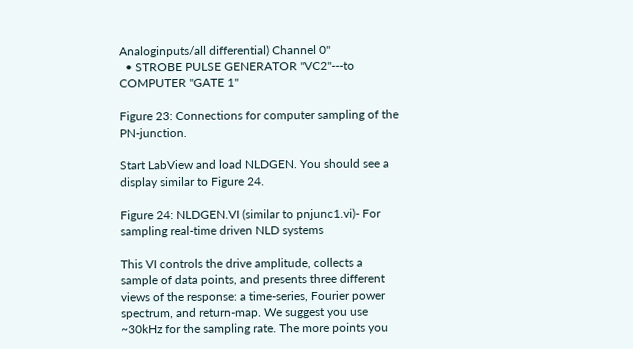Analoginputs/all differential) Channel 0"
  • STROBE PULSE GENERATOR "VC2"---to COMPUTER "GATE 1"

Figure 23: Connections for computer sampling of the PN-junction.

Start LabView and load NLDGEN. You should see a display similar to Figure 24.

Figure 24: NLDGEN.VI (similar to pnjunc1.vi)- For sampling real-time driven NLD systems

This VI controls the drive amplitude, collects a sample of data points, and presents three different views of the response: a time-series, Fourier power spectrum, and return-map. We suggest you use ~30kHz for the sampling rate. The more points you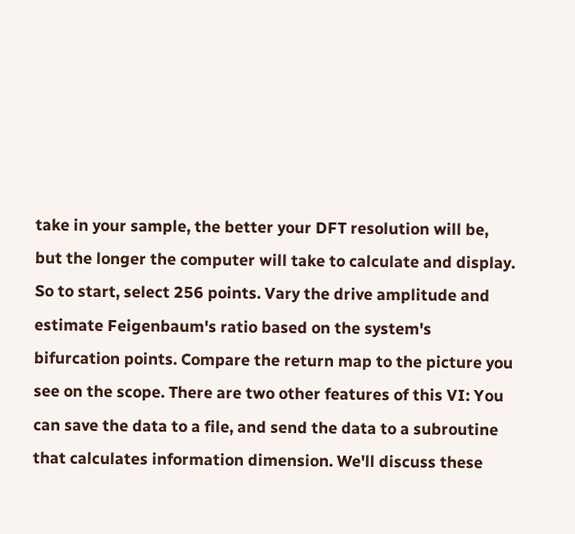take in your sample, the better your DFT resolution will be, but the longer the computer will take to calculate and display. So to start, select 256 points. Vary the drive amplitude and estimate Feigenbaum's ratio based on the system's bifurcation points. Compare the return map to the picture you see on the scope. There are two other features of this VI: You can save the data to a file, and send the data to a subroutine that calculates information dimension. We'll discuss these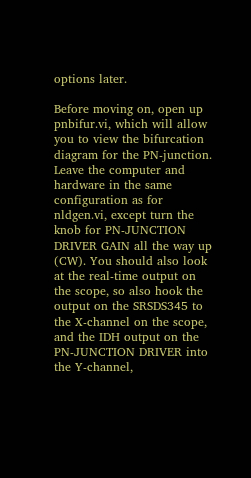options later.

Before moving on, open up pnbifur.vi, which will allow you to view the bifurcation diagram for the PN-junction. Leave the computer and hardware in the same configuration as for nldgen.vi, except turn the knob for PN-JUNCTION DRIVER GAIN all the way up (CW). You should also look at the real-time output on the scope, so also hook the output on the SRSDS345 to the X-channel on the scope, and the IDH output on the PN-JUNCTION DRIVER into the Y-channel,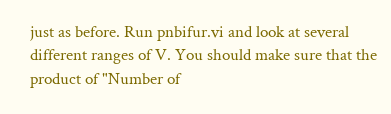just as before. Run pnbifur.vi and look at several different ranges of V. You should make sure that the product of "Number of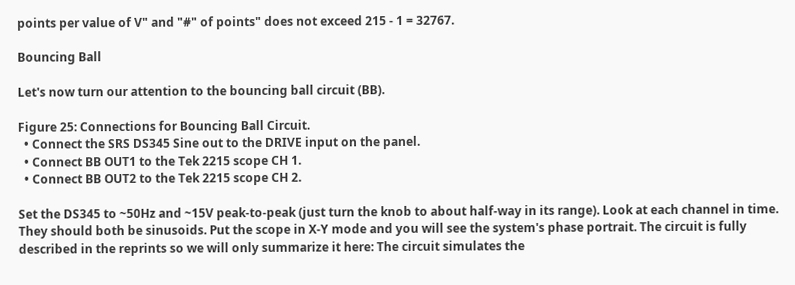points per value of V" and "#" of points" does not exceed 215 - 1 = 32767.

Bouncing Ball

Let's now turn our attention to the bouncing ball circuit (BB).

Figure 25: Connections for Bouncing Ball Circuit.
  • Connect the SRS DS345 Sine out to the DRIVE input on the panel.
  • Connect BB OUT1 to the Tek 2215 scope CH 1.
  • Connect BB OUT2 to the Tek 2215 scope CH 2.

Set the DS345 to ~50Hz and ~15V peak-to-peak (just turn the knob to about half-way in its range). Look at each channel in time. They should both be sinusoids. Put the scope in X-Y mode and you will see the system's phase portrait. The circuit is fully described in the reprints so we will only summarize it here: The circuit simulates the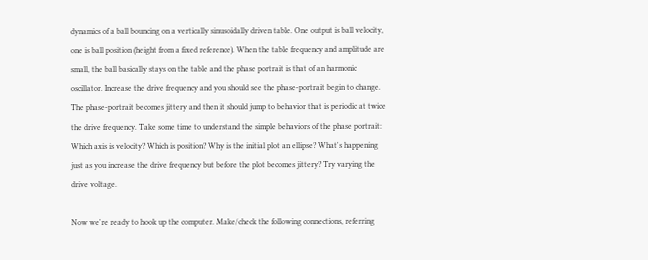dynamics of a ball bouncing on a vertically sinusoidally driven table. One output is ball velocity, one is ball position (height from a fixed reference). When the table frequency and amplitude are small, the ball basically stays on the table and the phase portrait is that of an harmonic oscillator. Increase the drive frequency and you should see the phase-portrait begin to change. The phase-portrait becomes jittery and then it should jump to behavior that is periodic at twice the drive frequency. Take some time to understand the simple behaviors of the phase portrait: Which axis is velocity? Which is position? Why is the initial plot an ellipse? What's happening just as you increase the drive frequency but before the plot becomes jittery? Try varying the drive voltage.

Now we're ready to hook up the computer. Make/check the following connections, referring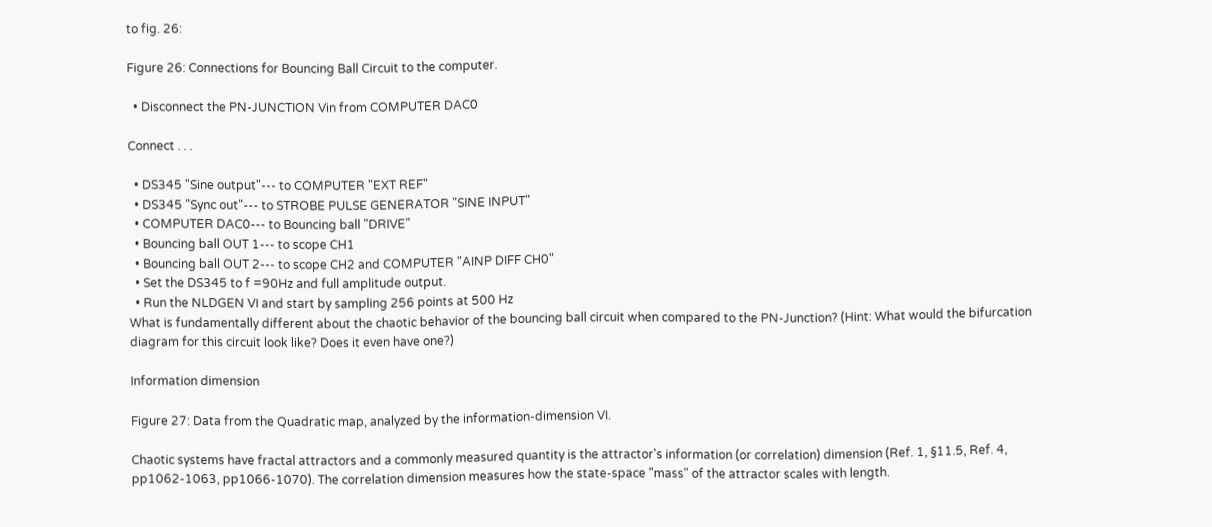to fig. 26:

Figure 26: Connections for Bouncing Ball Circuit to the computer.

  • Disconnect the PN-JUNCTION Vin from COMPUTER DAC0

Connect . . .

  • DS345 "Sine output"--- to COMPUTER "EXT REF"
  • DS345 "Sync out"--- to STROBE PULSE GENERATOR "SINE INPUT"
  • COMPUTER DAC0--- to Bouncing ball "DRIVE"
  • Bouncing ball OUT 1--- to scope CH1
  • Bouncing ball OUT 2--- to scope CH2 and COMPUTER "AINP DIFF CH0"
  • Set the DS345 to f =90Hz and full amplitude output.
  • Run the NLDGEN VI and start by sampling 256 points at 500 Hz
What is fundamentally different about the chaotic behavior of the bouncing ball circuit when compared to the PN-Junction? (Hint: What would the bifurcation diagram for this circuit look like? Does it even have one?)

Information dimension

Figure 27: Data from the Quadratic map, analyzed by the information-dimension VI.

Chaotic systems have fractal attractors and a commonly measured quantity is the attractor's information (or correlation) dimension (Ref. 1, §11.5, Ref. 4, pp1062-1063, pp1066-1070). The correlation dimension measures how the state-space "mass" of the attractor scales with length.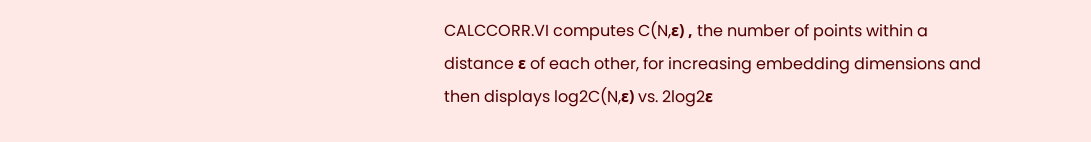CALCCORR.VI computes C(N,ε) , the number of points within a distance ε of each other, for increasing embedding dimensions and then displays log2C(N,ε) vs. 2log2ε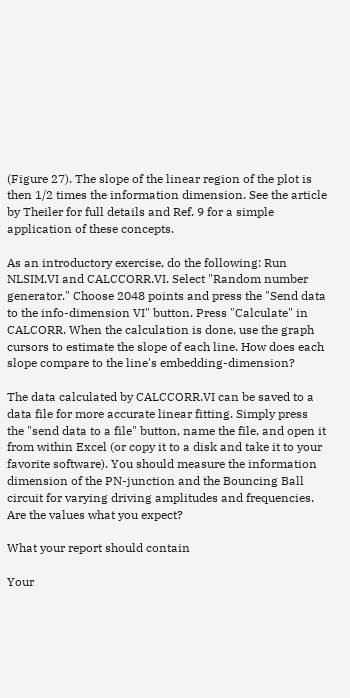(Figure 27). The slope of the linear region of the plot is then 1/2 times the information dimension. See the article by Theiler for full details and Ref. 9 for a simple application of these concepts.

As an introductory exercise, do the following: Run NLSIM.VI and CALCCORR.VI. Select "Random number generator." Choose 2048 points and press the "Send data to the info-dimension VI" button. Press "Calculate" in CALCORR. When the calculation is done, use the graph cursors to estimate the slope of each line. How does each slope compare to the line's embedding-dimension?

The data calculated by CALCCORR.VI can be saved to a data file for more accurate linear fitting. Simply press the "send data to a file" button, name the file, and open it from within Excel (or copy it to a disk and take it to your favorite software). You should measure the information dimension of the PN-junction and the Bouncing Ball circuit for varying driving amplitudes and frequencies. Are the values what you expect?

What your report should contain

Your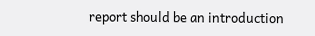report should be an introduction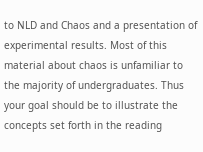to NLD and Chaos and a presentation of experimental results. Most of this material about chaos is unfamiliar to the majority of undergraduates. Thus your goal should be to illustrate the concepts set forth in the reading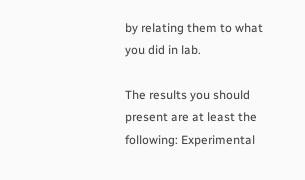by relating them to what you did in lab.

The results you should present are at least the following: Experimental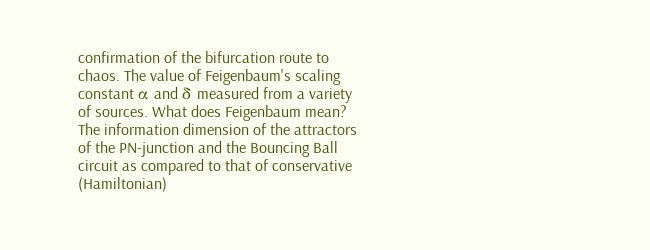confirmation of the bifurcation route to chaos. The value of Feigenbaum's scaling constant α and δ measured from a variety of sources. What does Feigenbaum mean? The information dimension of the attractors of the PN-junction and the Bouncing Ball circuit as compared to that of conservative (Hamiltonian)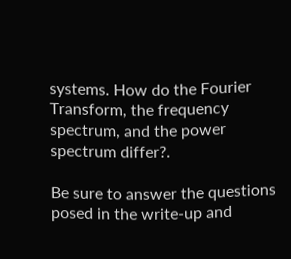systems. How do the Fourier Transform, the frequency spectrum, and the power spectrum differ?.

Be sure to answer the questions posed in the write-up and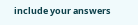include your answers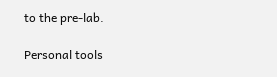to the pre-lab.

Personal tools